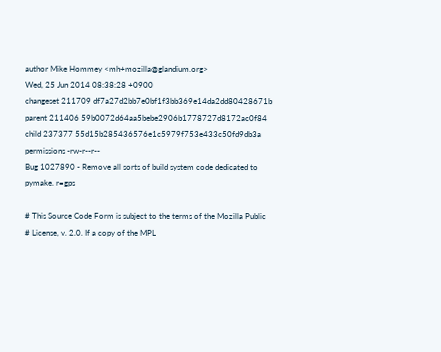author Mike Hommey <mh+mozilla@glandium.org>
Wed, 25 Jun 2014 08:38:28 +0900
changeset 211709 df7a27d2bb7e0bf1f3bb369e14da2dd80428671b
parent 211406 59b0072d64aa5bebe2906b1778727d8172ac0f84
child 237377 55d15b285436576e1c5979f753e433c50fd9db3a
permissions -rw-r--r--
Bug 1027890 - Remove all sorts of build system code dedicated to pymake. r=gps

# This Source Code Form is subject to the terms of the Mozilla Public
# License, v. 2.0. If a copy of the MPL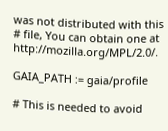was not distributed with this
# file, You can obtain one at http://mozilla.org/MPL/2.0/.

GAIA_PATH := gaia/profile

# This is needed to avoid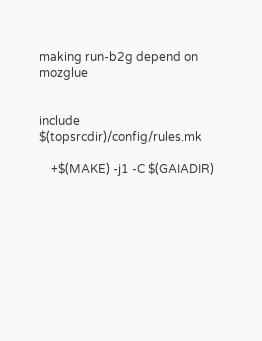making run-b2g depend on mozglue


include $(topsrcdir)/config/rules.mk

    +$(MAKE) -j1 -C $(GAIADIR)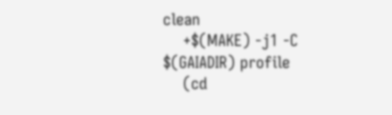clean
    +$(MAKE) -j1 -C $(GAIADIR) profile
    (cd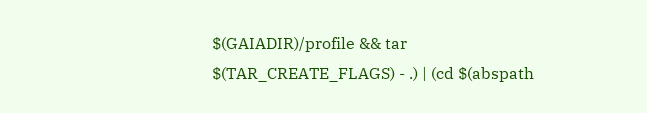$(GAIADIR)/profile && tar $(TAR_CREATE_FLAGS) - .) | (cd $(abspath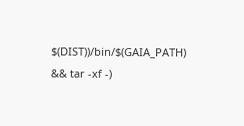$(DIST))/bin/$(GAIA_PATH) && tar -xf -)